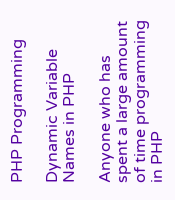PHP Programming

Dynamic Variable Names in PHP

Anyone who has spent a large amount of time programming in PHP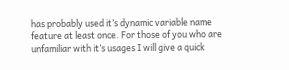has probably used it’s dynamic variable name feature at least once. For those of you who are unfamiliar with it’s usages I will give a quick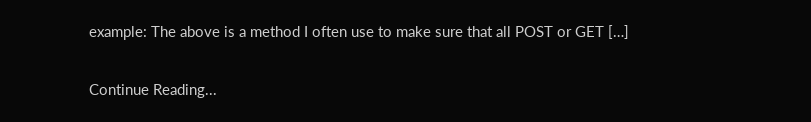example: The above is a method I often use to make sure that all POST or GET […]

Continue Reading...